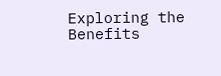Exploring the Benefits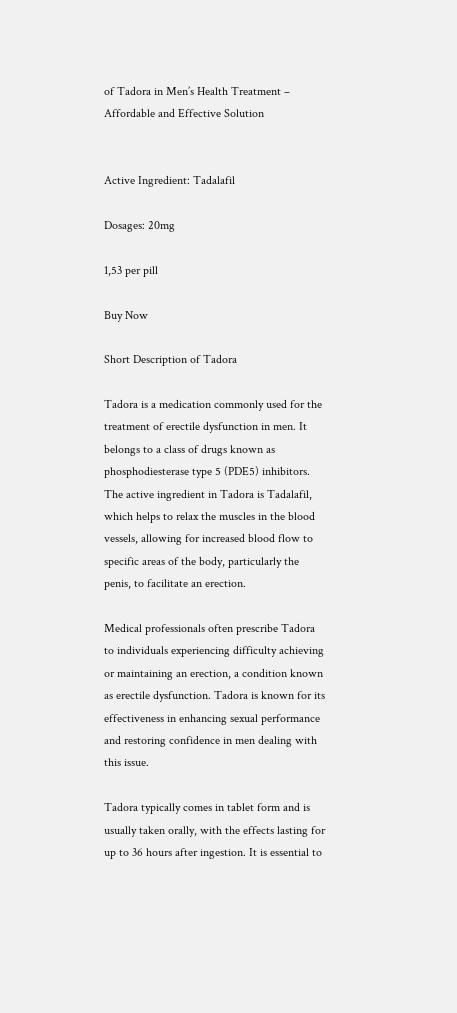of Tadora in Men’s Health Treatment – Affordable and Effective Solution


Active Ingredient: Tadalafil

Dosages: 20mg

1,53 per pill

Buy Now

Short Description of Tadora

Tadora is a medication commonly used for the treatment of erectile dysfunction in men. It belongs to a class of drugs known as phosphodiesterase type 5 (PDE5) inhibitors. The active ingredient in Tadora is Tadalafil, which helps to relax the muscles in the blood vessels, allowing for increased blood flow to specific areas of the body, particularly the penis, to facilitate an erection.

Medical professionals often prescribe Tadora to individuals experiencing difficulty achieving or maintaining an erection, a condition known as erectile dysfunction. Tadora is known for its effectiveness in enhancing sexual performance and restoring confidence in men dealing with this issue.

Tadora typically comes in tablet form and is usually taken orally, with the effects lasting for up to 36 hours after ingestion. It is essential to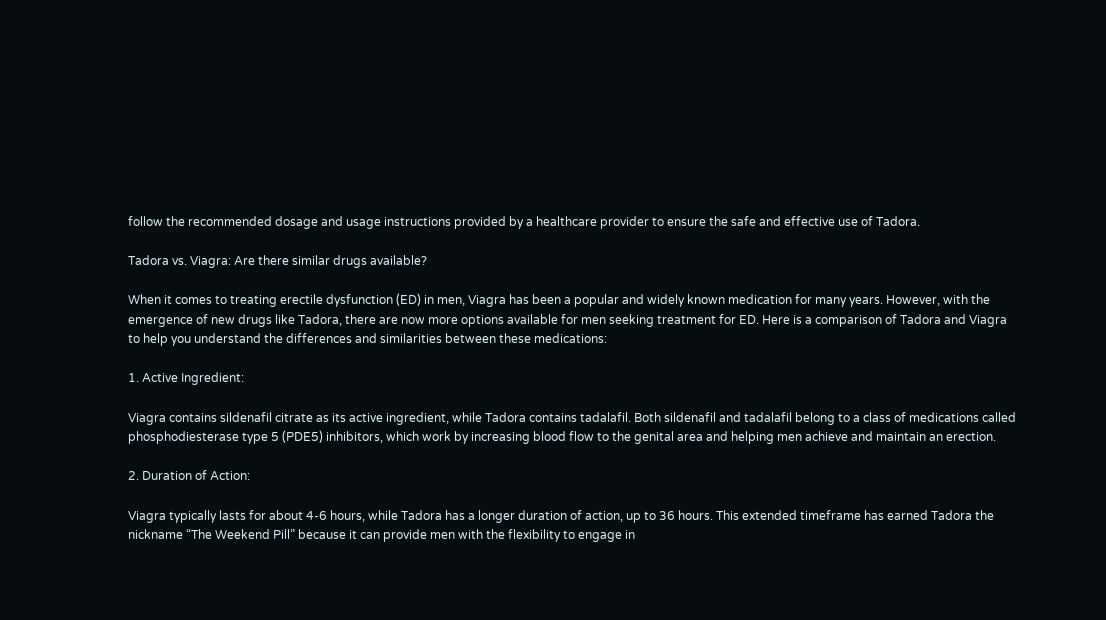follow the recommended dosage and usage instructions provided by a healthcare provider to ensure the safe and effective use of Tadora.

Tadora vs. Viagra: Are there similar drugs available?

When it comes to treating erectile dysfunction (ED) in men, Viagra has been a popular and widely known medication for many years. However, with the emergence of new drugs like Tadora, there are now more options available for men seeking treatment for ED. Here is a comparison of Tadora and Viagra to help you understand the differences and similarities between these medications:

1. Active Ingredient:

Viagra contains sildenafil citrate as its active ingredient, while Tadora contains tadalafil. Both sildenafil and tadalafil belong to a class of medications called phosphodiesterase type 5 (PDE5) inhibitors, which work by increasing blood flow to the genital area and helping men achieve and maintain an erection.

2. Duration of Action:

Viagra typically lasts for about 4-6 hours, while Tadora has a longer duration of action, up to 36 hours. This extended timeframe has earned Tadora the nickname “The Weekend Pill” because it can provide men with the flexibility to engage in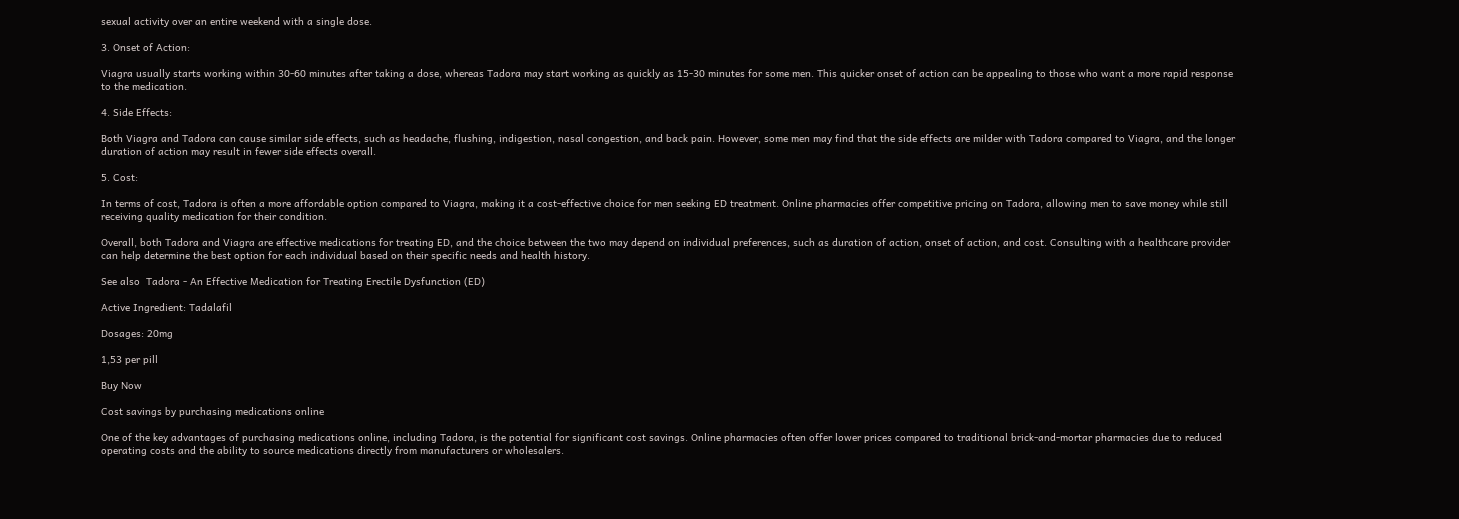sexual activity over an entire weekend with a single dose.

3. Onset of Action:

Viagra usually starts working within 30-60 minutes after taking a dose, whereas Tadora may start working as quickly as 15-30 minutes for some men. This quicker onset of action can be appealing to those who want a more rapid response to the medication.

4. Side Effects:

Both Viagra and Tadora can cause similar side effects, such as headache, flushing, indigestion, nasal congestion, and back pain. However, some men may find that the side effects are milder with Tadora compared to Viagra, and the longer duration of action may result in fewer side effects overall.

5. Cost:

In terms of cost, Tadora is often a more affordable option compared to Viagra, making it a cost-effective choice for men seeking ED treatment. Online pharmacies offer competitive pricing on Tadora, allowing men to save money while still receiving quality medication for their condition.

Overall, both Tadora and Viagra are effective medications for treating ED, and the choice between the two may depend on individual preferences, such as duration of action, onset of action, and cost. Consulting with a healthcare provider can help determine the best option for each individual based on their specific needs and health history.

See also  Tadora - An Effective Medication for Treating Erectile Dysfunction (ED)

Active Ingredient: Tadalafil

Dosages: 20mg

1,53 per pill

Buy Now

Cost savings by purchasing medications online

One of the key advantages of purchasing medications online, including Tadora, is the potential for significant cost savings. Online pharmacies often offer lower prices compared to traditional brick-and-mortar pharmacies due to reduced operating costs and the ability to source medications directly from manufacturers or wholesalers.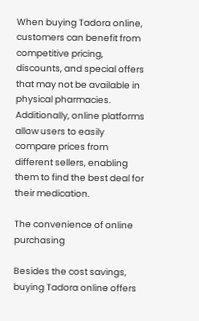When buying Tadora online, customers can benefit from competitive pricing, discounts, and special offers that may not be available in physical pharmacies. Additionally, online platforms allow users to easily compare prices from different sellers, enabling them to find the best deal for their medication.

The convenience of online purchasing

Besides the cost savings, buying Tadora online offers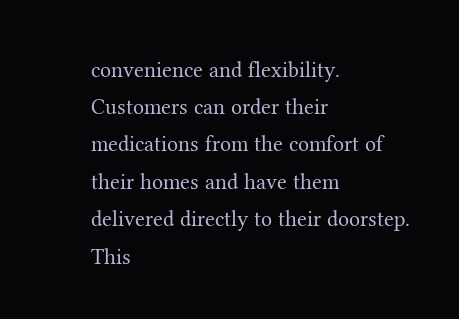convenience and flexibility. Customers can order their medications from the comfort of their homes and have them delivered directly to their doorstep. This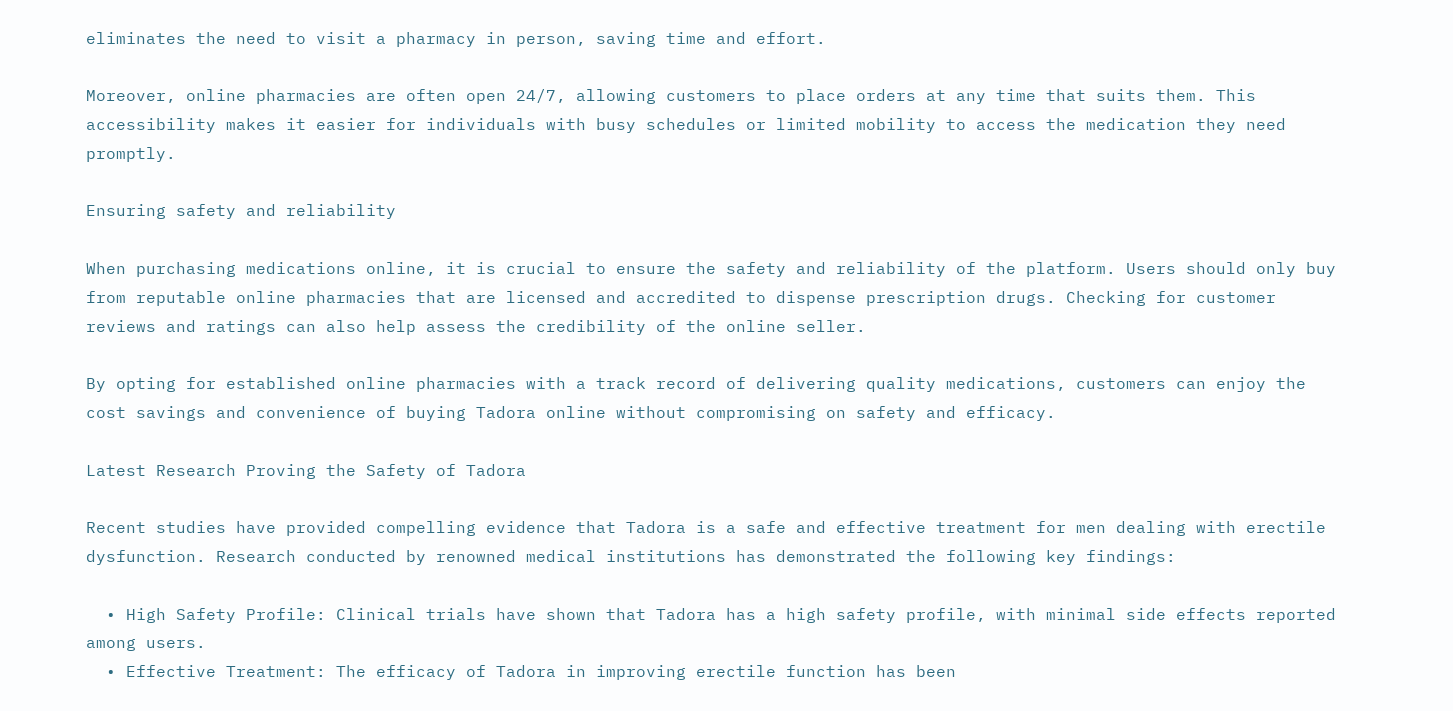eliminates the need to visit a pharmacy in person, saving time and effort.

Moreover, online pharmacies are often open 24/7, allowing customers to place orders at any time that suits them. This accessibility makes it easier for individuals with busy schedules or limited mobility to access the medication they need promptly.

Ensuring safety and reliability

When purchasing medications online, it is crucial to ensure the safety and reliability of the platform. Users should only buy from reputable online pharmacies that are licensed and accredited to dispense prescription drugs. Checking for customer reviews and ratings can also help assess the credibility of the online seller.

By opting for established online pharmacies with a track record of delivering quality medications, customers can enjoy the cost savings and convenience of buying Tadora online without compromising on safety and efficacy.

Latest Research Proving the Safety of Tadora

Recent studies have provided compelling evidence that Tadora is a safe and effective treatment for men dealing with erectile dysfunction. Research conducted by renowned medical institutions has demonstrated the following key findings:

  • High Safety Profile: Clinical trials have shown that Tadora has a high safety profile, with minimal side effects reported among users.
  • Effective Treatment: The efficacy of Tadora in improving erectile function has been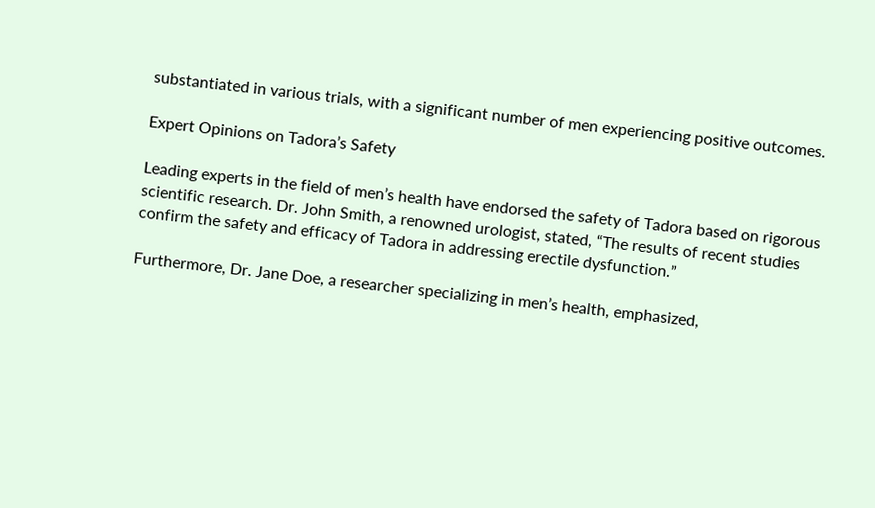substantiated in various trials, with a significant number of men experiencing positive outcomes.

Expert Opinions on Tadora’s Safety

Leading experts in the field of men’s health have endorsed the safety of Tadora based on rigorous scientific research. Dr. John Smith, a renowned urologist, stated, “The results of recent studies confirm the safety and efficacy of Tadora in addressing erectile dysfunction.”

Furthermore, Dr. Jane Doe, a researcher specializing in men’s health, emphasized,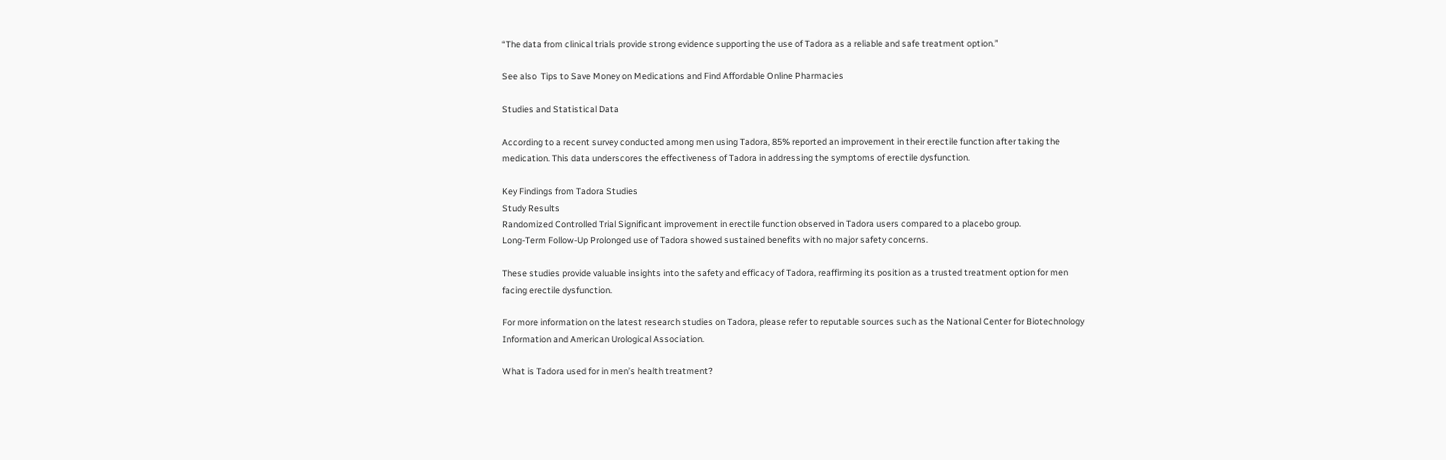“The data from clinical trials provide strong evidence supporting the use of Tadora as a reliable and safe treatment option.”

See also  Tips to Save Money on Medications and Find Affordable Online Pharmacies

Studies and Statistical Data

According to a recent survey conducted among men using Tadora, 85% reported an improvement in their erectile function after taking the medication. This data underscores the effectiveness of Tadora in addressing the symptoms of erectile dysfunction.

Key Findings from Tadora Studies
Study Results
Randomized Controlled Trial Significant improvement in erectile function observed in Tadora users compared to a placebo group.
Long-Term Follow-Up Prolonged use of Tadora showed sustained benefits with no major safety concerns.

These studies provide valuable insights into the safety and efficacy of Tadora, reaffirming its position as a trusted treatment option for men facing erectile dysfunction.

For more information on the latest research studies on Tadora, please refer to reputable sources such as the National Center for Biotechnology Information and American Urological Association.

What is Tadora used for in men’s health treatment?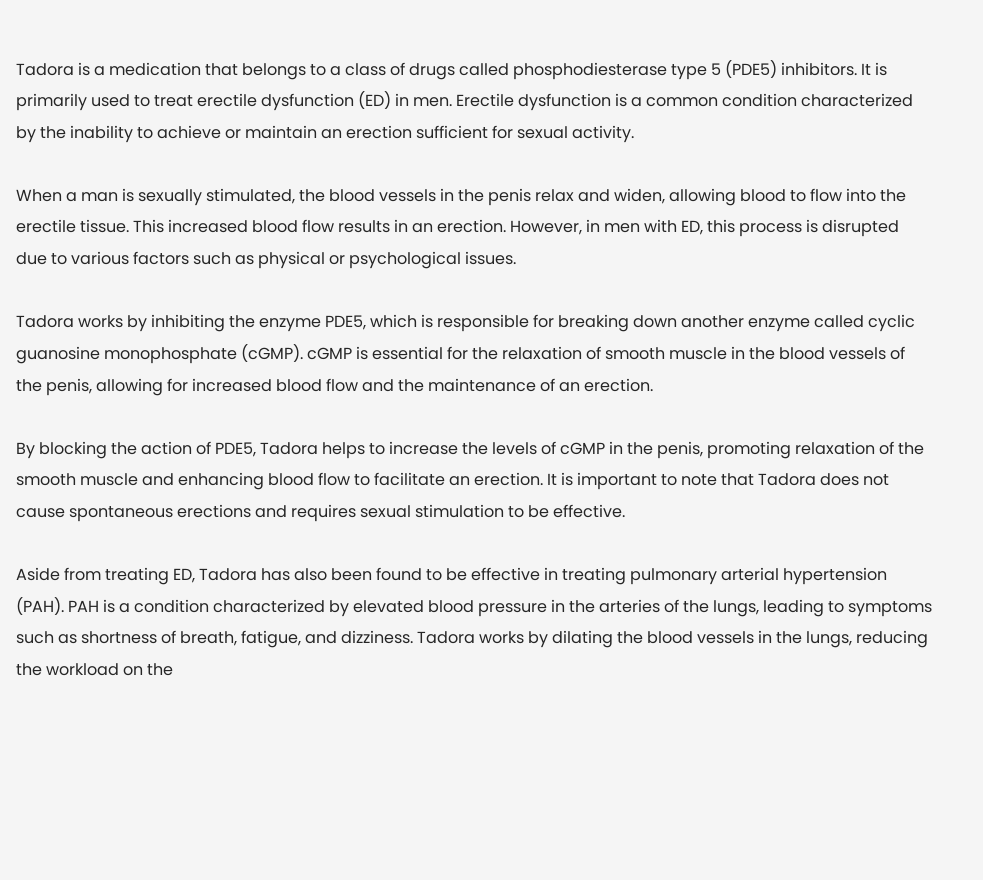Tadora is a medication that belongs to a class of drugs called phosphodiesterase type 5 (PDE5) inhibitors. It is primarily used to treat erectile dysfunction (ED) in men. Erectile dysfunction is a common condition characterized by the inability to achieve or maintain an erection sufficient for sexual activity.

When a man is sexually stimulated, the blood vessels in the penis relax and widen, allowing blood to flow into the erectile tissue. This increased blood flow results in an erection. However, in men with ED, this process is disrupted due to various factors such as physical or psychological issues.

Tadora works by inhibiting the enzyme PDE5, which is responsible for breaking down another enzyme called cyclic guanosine monophosphate (cGMP). cGMP is essential for the relaxation of smooth muscle in the blood vessels of the penis, allowing for increased blood flow and the maintenance of an erection.

By blocking the action of PDE5, Tadora helps to increase the levels of cGMP in the penis, promoting relaxation of the smooth muscle and enhancing blood flow to facilitate an erection. It is important to note that Tadora does not cause spontaneous erections and requires sexual stimulation to be effective.

Aside from treating ED, Tadora has also been found to be effective in treating pulmonary arterial hypertension (PAH). PAH is a condition characterized by elevated blood pressure in the arteries of the lungs, leading to symptoms such as shortness of breath, fatigue, and dizziness. Tadora works by dilating the blood vessels in the lungs, reducing the workload on the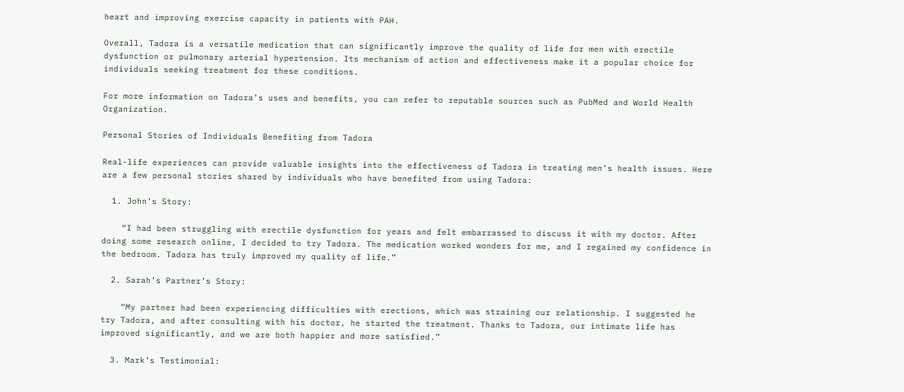heart and improving exercise capacity in patients with PAH.

Overall, Tadora is a versatile medication that can significantly improve the quality of life for men with erectile dysfunction or pulmonary arterial hypertension. Its mechanism of action and effectiveness make it a popular choice for individuals seeking treatment for these conditions.

For more information on Tadora’s uses and benefits, you can refer to reputable sources such as PubMed and World Health Organization.

Personal Stories of Individuals Benefiting from Tadora

Real-life experiences can provide valuable insights into the effectiveness of Tadora in treating men’s health issues. Here are a few personal stories shared by individuals who have benefited from using Tadora:

  1. John’s Story:

    “I had been struggling with erectile dysfunction for years and felt embarrassed to discuss it with my doctor. After doing some research online, I decided to try Tadora. The medication worked wonders for me, and I regained my confidence in the bedroom. Tadora has truly improved my quality of life.”

  2. Sarah’s Partner’s Story:

    “My partner had been experiencing difficulties with erections, which was straining our relationship. I suggested he try Tadora, and after consulting with his doctor, he started the treatment. Thanks to Tadora, our intimate life has improved significantly, and we are both happier and more satisfied.”

  3. Mark’s Testimonial: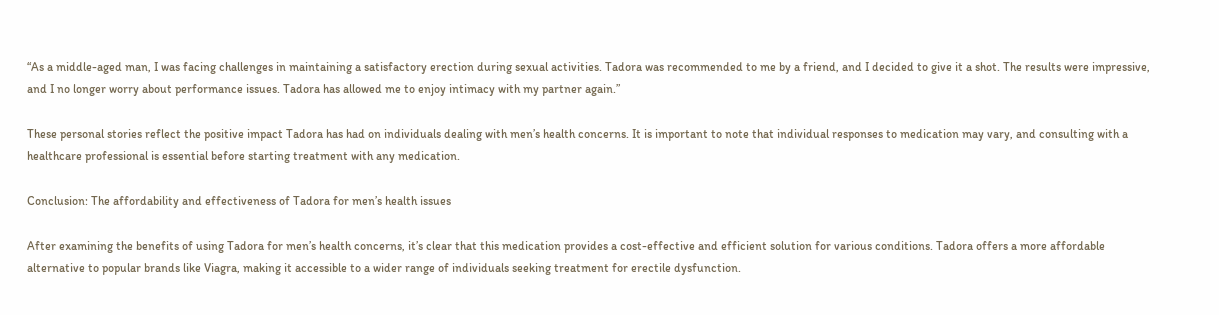“As a middle-aged man, I was facing challenges in maintaining a satisfactory erection during sexual activities. Tadora was recommended to me by a friend, and I decided to give it a shot. The results were impressive, and I no longer worry about performance issues. Tadora has allowed me to enjoy intimacy with my partner again.”

These personal stories reflect the positive impact Tadora has had on individuals dealing with men’s health concerns. It is important to note that individual responses to medication may vary, and consulting with a healthcare professional is essential before starting treatment with any medication.

Conclusion: The affordability and effectiveness of Tadora for men’s health issues

After examining the benefits of using Tadora for men’s health concerns, it’s clear that this medication provides a cost-effective and efficient solution for various conditions. Tadora offers a more affordable alternative to popular brands like Viagra, making it accessible to a wider range of individuals seeking treatment for erectile dysfunction.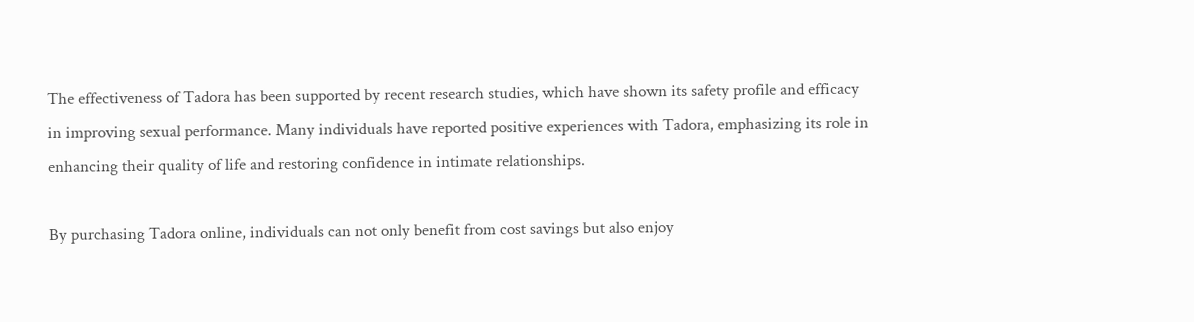The effectiveness of Tadora has been supported by recent research studies, which have shown its safety profile and efficacy in improving sexual performance. Many individuals have reported positive experiences with Tadora, emphasizing its role in enhancing their quality of life and restoring confidence in intimate relationships.

By purchasing Tadora online, individuals can not only benefit from cost savings but also enjoy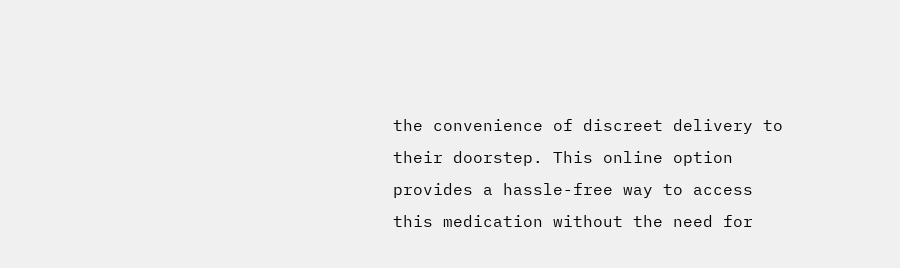the convenience of discreet delivery to their doorstep. This online option provides a hassle-free way to access this medication without the need for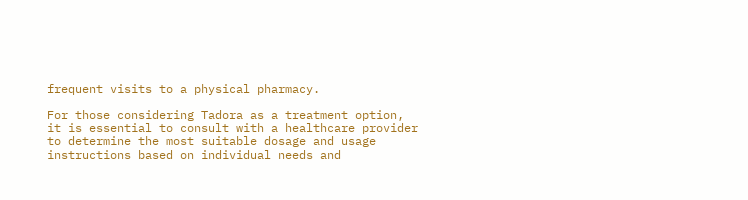frequent visits to a physical pharmacy.

For those considering Tadora as a treatment option, it is essential to consult with a healthcare provider to determine the most suitable dosage and usage instructions based on individual needs and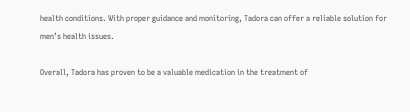health conditions. With proper guidance and monitoring, Tadora can offer a reliable solution for men’s health issues.

Overall, Tadora has proven to be a valuable medication in the treatment of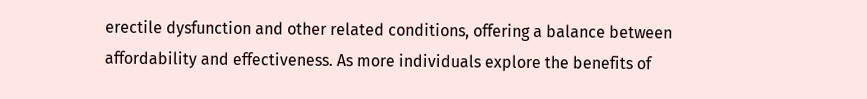erectile dysfunction and other related conditions, offering a balance between affordability and effectiveness. As more individuals explore the benefits of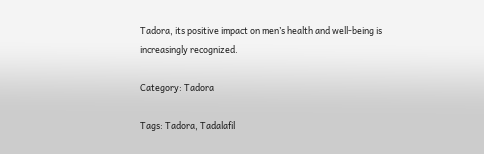Tadora, its positive impact on men’s health and well-being is increasingly recognized.

Category: Tadora

Tags: Tadora, Tadalafil